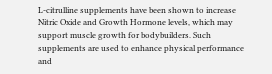L-citrulline supplements have been shown to increase Nitric Oxide and Growth Hormone levels, which may support muscle growth for bodybuilders. Such supplements are used to enhance physical performance and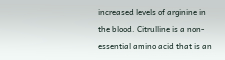increased levels of arginine in the blood. Citrulline is a non-essential amino acid that is an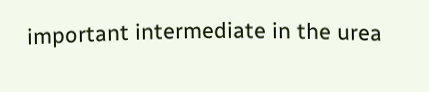important intermediate in the urea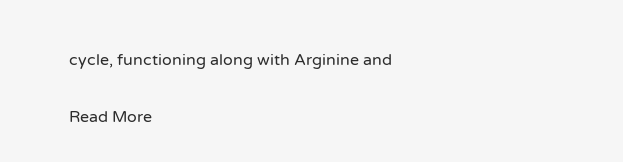cycle, functioning along with Arginine and

Read More